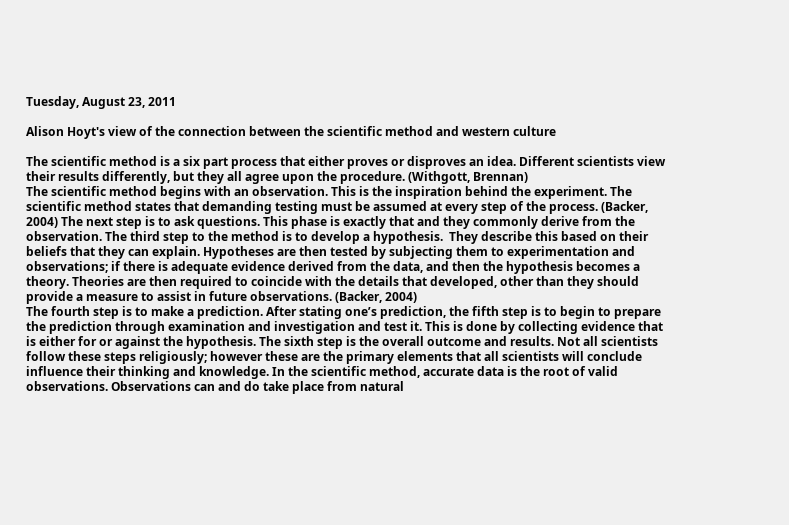Tuesday, August 23, 2011

Alison Hoyt's view of the connection between the scientific method and western culture

The scientific method is a six part process that either proves or disproves an idea. Different scientists view their results differently, but they all agree upon the procedure. (Withgott, Brennan)
The scientific method begins with an observation. This is the inspiration behind the experiment. The scientific method states that demanding testing must be assumed at every step of the process. (Backer, 2004) The next step is to ask questions. This phase is exactly that and they commonly derive from the observation. The third step to the method is to develop a hypothesis.  They describe this based on their beliefs that they can explain. Hypotheses are then tested by subjecting them to experimentation and observations; if there is adequate evidence derived from the data, and then the hypothesis becomes a theory. Theories are then required to coincide with the details that developed, other than they should provide a measure to assist in future observations. (Backer, 2004)
The fourth step is to make a prediction. After stating one’s prediction, the fifth step is to begin to prepare the prediction through examination and investigation and test it. This is done by collecting evidence that is either for or against the hypothesis. The sixth step is the overall outcome and results. Not all scientists follow these steps religiously; however these are the primary elements that all scientists will conclude influence their thinking and knowledge. In the scientific method, accurate data is the root of valid observations. Observations can and do take place from natural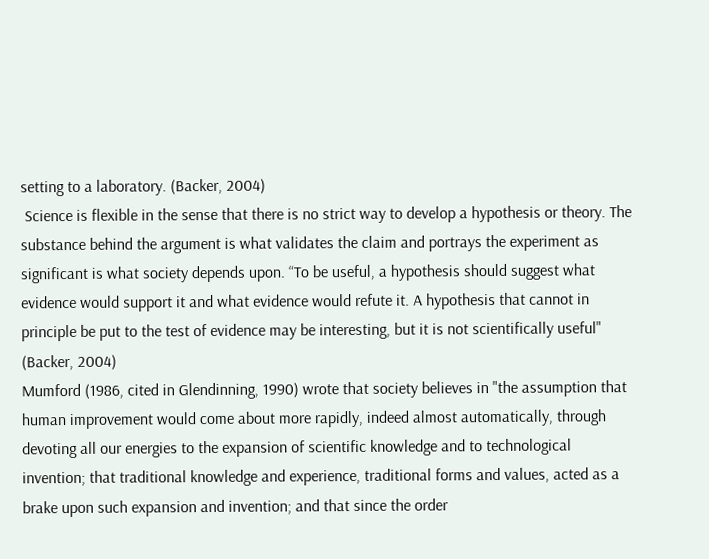setting to a laboratory. (Backer, 2004)
 Science is flexible in the sense that there is no strict way to develop a hypothesis or theory. The substance behind the argument is what validates the claim and portrays the experiment as significant is what society depends upon. “To be useful, a hypothesis should suggest what evidence would support it and what evidence would refute it. A hypothesis that cannot in principle be put to the test of evidence may be interesting, but it is not scientifically useful" (Backer, 2004)
Mumford (1986, cited in Glendinning, 1990) wrote that society believes in "the assumption that human improvement would come about more rapidly, indeed almost automatically, through devoting all our energies to the expansion of scientific knowledge and to technological invention; that traditional knowledge and experience, traditional forms and values, acted as a brake upon such expansion and invention; and that since the order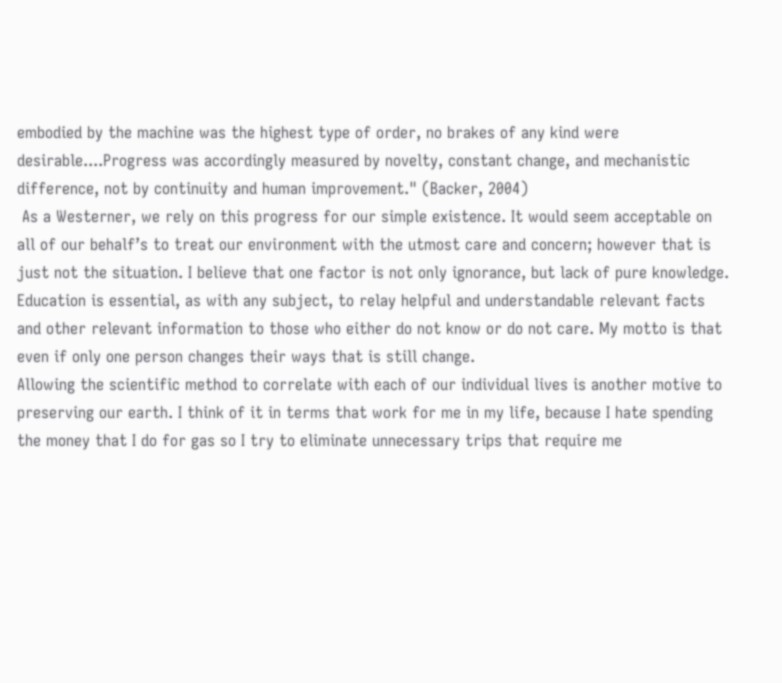embodied by the machine was the highest type of order, no brakes of any kind were desirable....Progress was accordingly measured by novelty, constant change, and mechanistic difference, not by continuity and human improvement." (Backer, 2004)
 As a Westerner, we rely on this progress for our simple existence. It would seem acceptable on all of our behalf’s to treat our environment with the utmost care and concern; however that is just not the situation. I believe that one factor is not only ignorance, but lack of pure knowledge. Education is essential, as with any subject, to relay helpful and understandable relevant facts and other relevant information to those who either do not know or do not care. My motto is that even if only one person changes their ways that is still change.
Allowing the scientific method to correlate with each of our individual lives is another motive to preserving our earth. I think of it in terms that work for me in my life, because I hate spending the money that I do for gas so I try to eliminate unnecessary trips that require me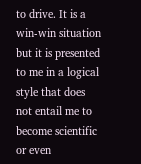to drive. It is a win-win situation but it is presented to me in a logical style that does not entail me to become scientific or even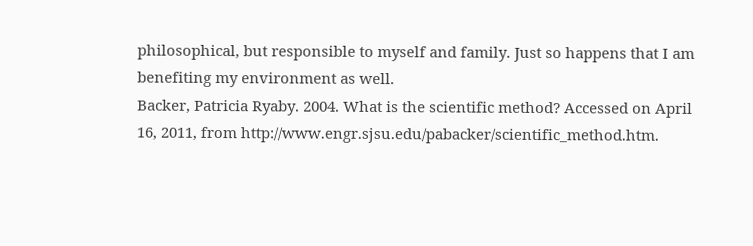philosophical, but responsible to myself and family. Just so happens that I am benefiting my environment as well.
Backer, Patricia Ryaby. 2004. What is the scientific method? Accessed on April 16, 2011, from http://www.engr.sjsu.edu/pabacker/scientific_method.htm.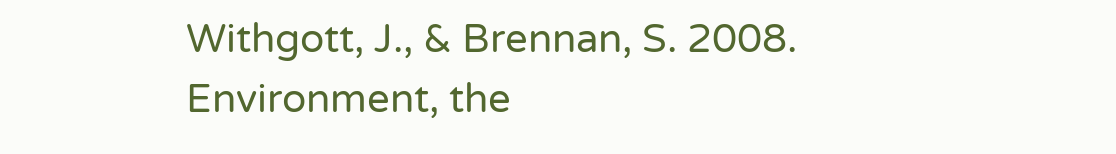Withgott, J., & Brennan, S. 2008. Environment, the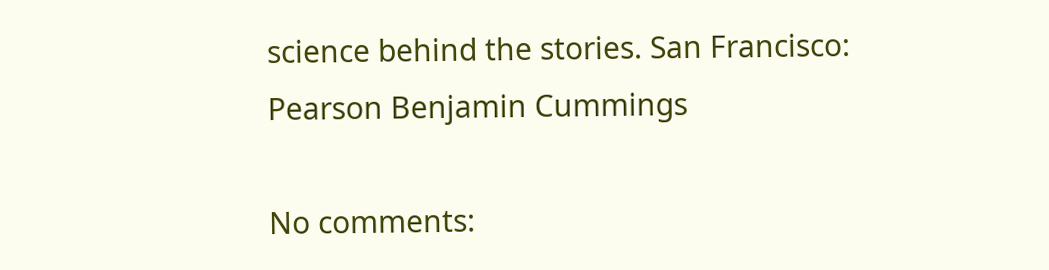science behind the stories. San Francisco: Pearson Benjamin Cummings

No comments: